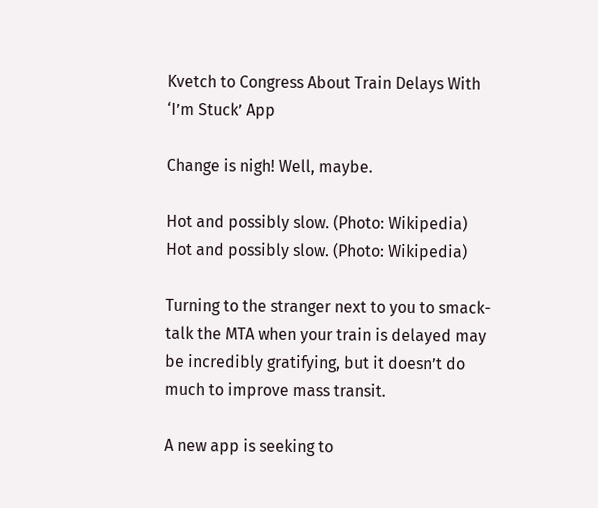Kvetch to Congress About Train Delays With ‘I’m Stuck’ App

Change is nigh! Well, maybe.

Hot and possibly slow. (Photo: Wikipedia)
Hot and possibly slow. (Photo: Wikipedia)

Turning to the stranger next to you to smack-talk the MTA when your train is delayed may be incredibly gratifying, but it doesn’t do much to improve mass transit.

A new app is seeking to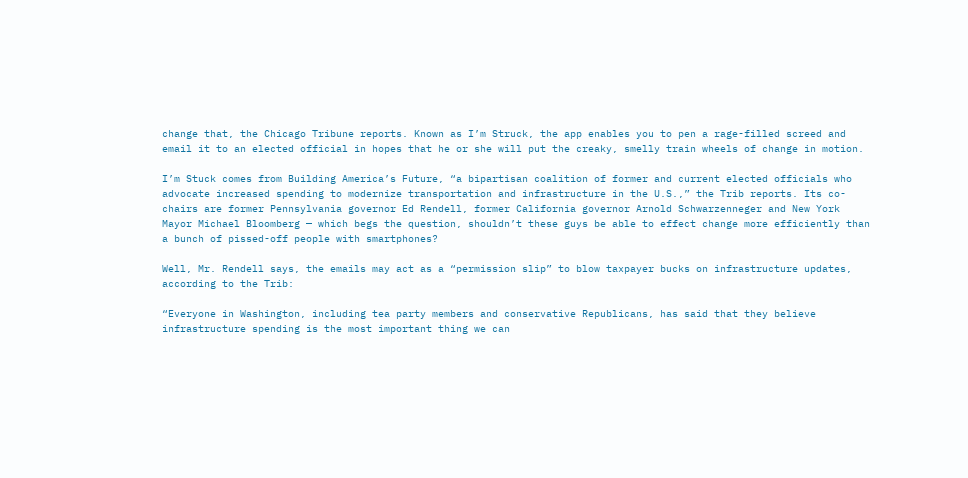change that, the Chicago Tribune reports. Known as I’m Struck, the app enables you to pen a rage-filled screed and email it to an elected official in hopes that he or she will put the creaky, smelly train wheels of change in motion.

I’m Stuck comes from Building America’s Future, “a bipartisan coalition of former and current elected officials who advocate increased spending to modernize transportation and infrastructure in the U.S.,” the Trib reports. Its co-chairs are former Pennsylvania governor Ed Rendell, former California governor Arnold Schwarzenneger and New York Mayor Michael Bloomberg — which begs the question, shouldn’t these guys be able to effect change more efficiently than a bunch of pissed-off people with smartphones?

Well, Mr. Rendell says, the emails may act as a “permission slip” to blow taxpayer bucks on infrastructure updates, according to the Trib:

“Everyone in Washington, including tea party members and conservative Republicans, has said that they believe infrastructure spending is the most important thing we can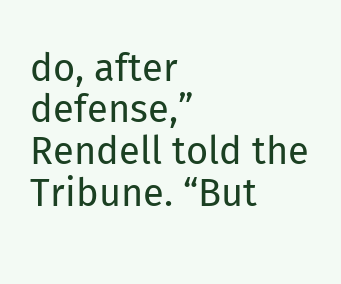do, after defense,” Rendell told the Tribune. “But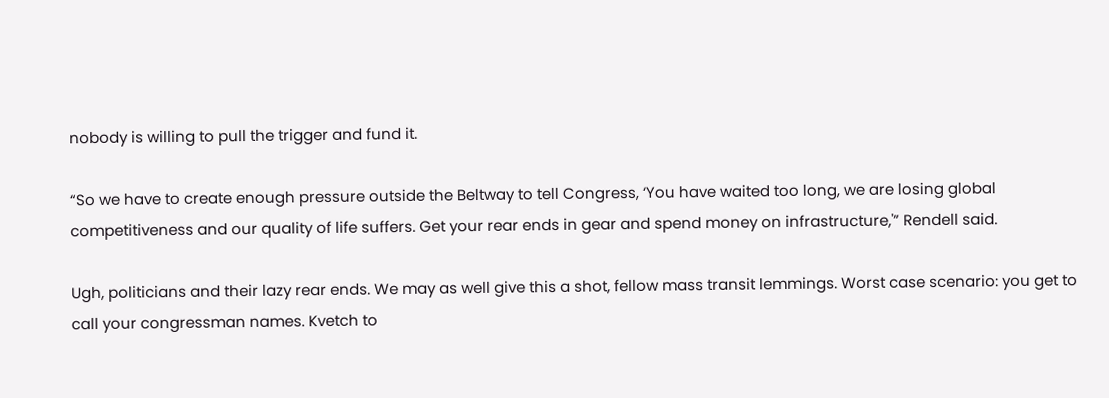nobody is willing to pull the trigger and fund it.

“So we have to create enough pressure outside the Beltway to tell Congress, ‘You have waited too long, we are losing global competitiveness and our quality of life suffers. Get your rear ends in gear and spend money on infrastructure,'” Rendell said.

Ugh, politicians and their lazy rear ends. We may as well give this a shot, fellow mass transit lemmings. Worst case scenario: you get to call your congressman names. Kvetch to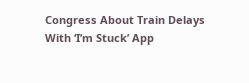Congress About Train Delays With ‘I’m Stuck’ App